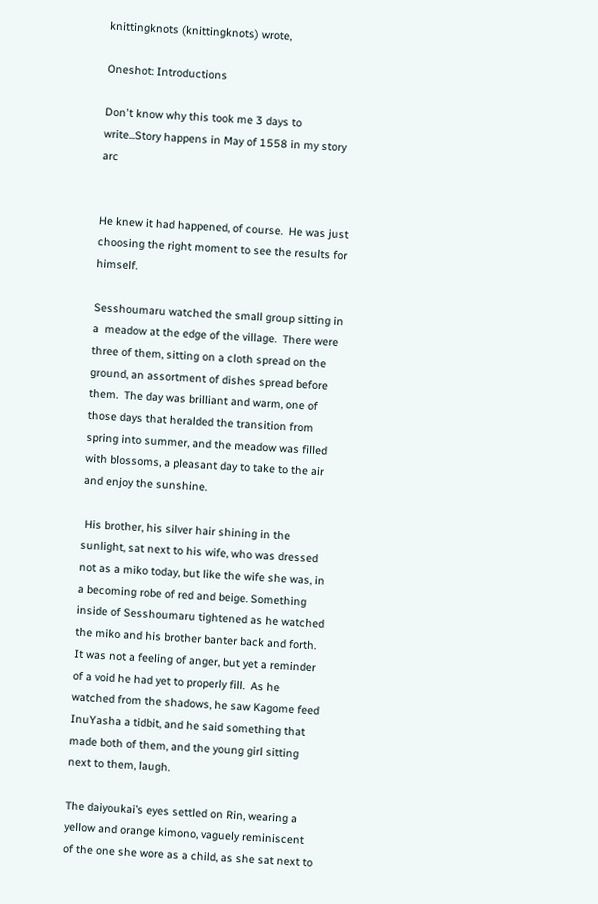knittingknots (knittingknots) wrote,

Oneshot: Introductions

Don't know why this took me 3 days to write...Story happens in May of 1558 in my story arc


He knew it had happened, of course.  He was just choosing the right moment to see the results for himself.

Sesshoumaru watched the small group sitting in a  meadow at the edge of the village.  There were three of them, sitting on a cloth spread on the ground, an assortment of dishes spread before them.  The day was brilliant and warm, one of those days that heralded the transition from spring into summer, and the meadow was filled with blossoms, a pleasant day to take to the air and enjoy the sunshine.

 His brother, his silver hair shining in the sunlight, sat next to his wife, who was dressed not as a miko today, but like the wife she was, in a becoming robe of red and beige. Something inside of Sesshoumaru tightened as he watched the miko and his brother banter back and forth. It was not a feeling of anger, but yet a reminder of a void he had yet to properly fill.  As he watched from the shadows, he saw Kagome feed InuYasha a tidbit, and he said something that made both of them, and the young girl sitting next to them, laugh.

The daiyoukai’s eyes settled on Rin, wearing a yellow and orange kimono, vaguely reminiscent of the one she wore as a child, as she sat next to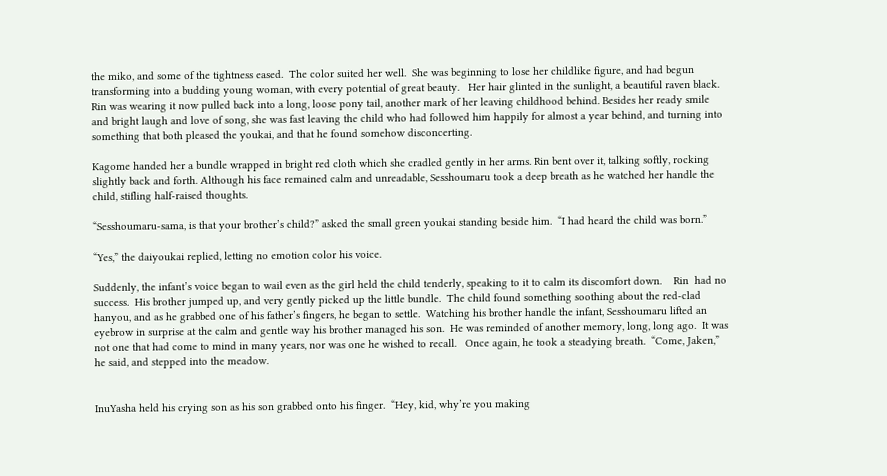the miko, and some of the tightness eased.  The color suited her well.  She was beginning to lose her childlike figure, and had begun transforming into a budding young woman, with every potential of great beauty.   Her hair glinted in the sunlight, a beautiful raven black.  Rin was wearing it now pulled back into a long, loose pony tail, another mark of her leaving childhood behind. Besides her ready smile and bright laugh and love of song, she was fast leaving the child who had followed him happily for almost a year behind, and turning into something that both pleased the youkai, and that he found somehow disconcerting.

Kagome handed her a bundle wrapped in bright red cloth which she cradled gently in her arms. Rin bent over it, talking softly, rocking slightly back and forth. Although his face remained calm and unreadable, Sesshoumaru took a deep breath as he watched her handle the child, stifling half-raised thoughts.

“Sesshoumaru-sama, is that your brother’s child?” asked the small green youkai standing beside him.  “I had heard the child was born.”

“Yes,” the daiyoukai replied, letting no emotion color his voice.

Suddenly, the infant’s voice began to wail even as the girl held the child tenderly, speaking to it to calm its discomfort down.    Rin  had no success.  His brother jumped up, and very gently picked up the little bundle.  The child found something soothing about the red-clad hanyou, and as he grabbed one of his father’s fingers, he began to settle.  Watching his brother handle the infant, Sesshoumaru lifted an eyebrow in surprise at the calm and gentle way his brother managed his son.  He was reminded of another memory, long, long ago.  It was not one that had come to mind in many years, nor was one he wished to recall.   Once again, he took a steadying breath.  “Come, Jaken,” he said, and stepped into the meadow.


InuYasha held his crying son as his son grabbed onto his finger.  “Hey, kid, why’re you making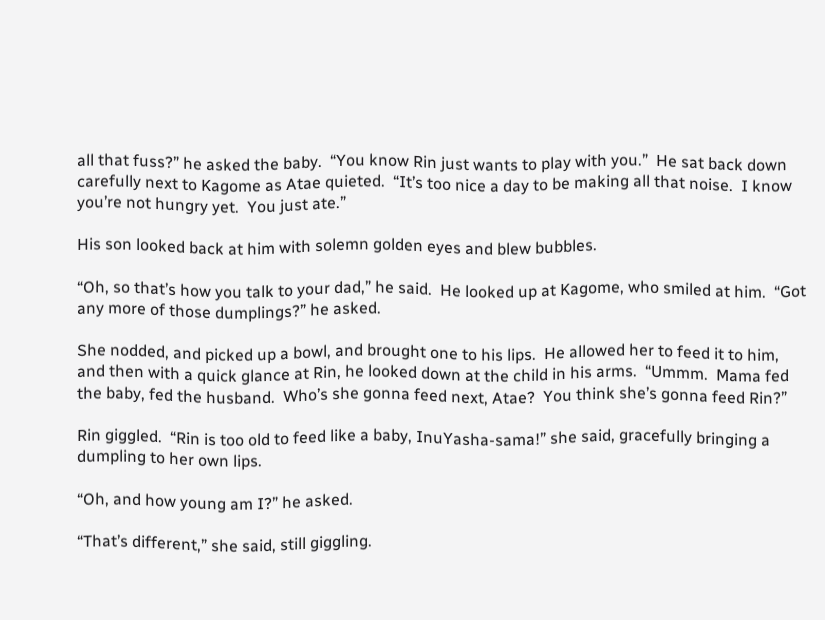all that fuss?” he asked the baby.  “You know Rin just wants to play with you.”  He sat back down carefully next to Kagome as Atae quieted.  “It’s too nice a day to be making all that noise.  I know you’re not hungry yet.  You just ate.”

His son looked back at him with solemn golden eyes and blew bubbles.

“Oh, so that’s how you talk to your dad,” he said.  He looked up at Kagome, who smiled at him.  “Got any more of those dumplings?” he asked.

She nodded, and picked up a bowl, and brought one to his lips.  He allowed her to feed it to him, and then with a quick glance at Rin, he looked down at the child in his arms.  “Ummm.  Mama fed the baby, fed the husband.  Who’s she gonna feed next, Atae?  You think she’s gonna feed Rin?”

Rin giggled.  “Rin is too old to feed like a baby, InuYasha-sama!” she said, gracefully bringing a dumpling to her own lips.

“Oh, and how young am I?” he asked.

“That’s different,” she said, still giggling.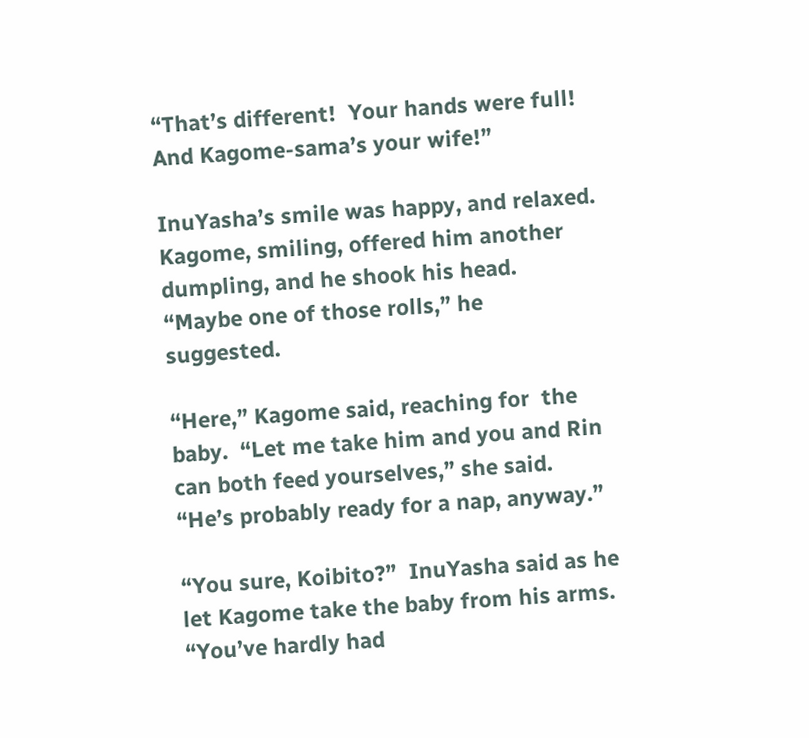“That’s different!  Your hands were full!  And Kagome-sama’s your wife!”

InuYasha’s smile was happy, and relaxed.  Kagome, smiling, offered him another dumpling, and he shook his head.   “Maybe one of those rolls,” he suggested.

“Here,” Kagome said, reaching for  the baby.  “Let me take him and you and Rin can both feed yourselves,” she said.  “He’s probably ready for a nap, anyway.”

“You sure, Koibito?”  InuYasha said as he let Kagome take the baby from his arms.  “You’ve hardly had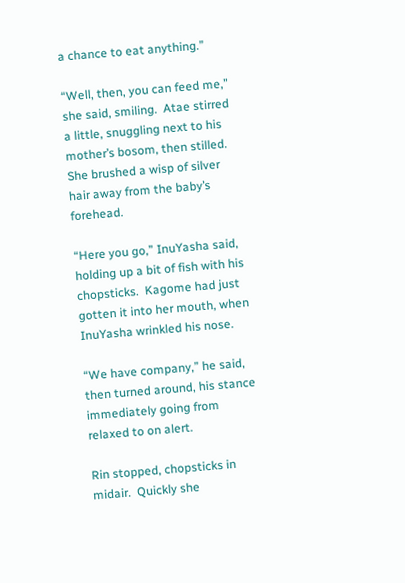a chance to eat anything.”

“Well, then, you can feed me,” she said, smiling.  Atae stirred a little, snuggling next to his mother’s bosom, then stilled.  She brushed a wisp of silver hair away from the baby’s forehead.

“Here you go,” InuYasha said, holding up a bit of fish with his chopsticks.  Kagome had just gotten it into her mouth, when InuYasha wrinkled his nose.

“We have company,” he said, then turned around, his stance immediately going from relaxed to on alert.

Rin stopped, chopsticks in midair.  Quickly she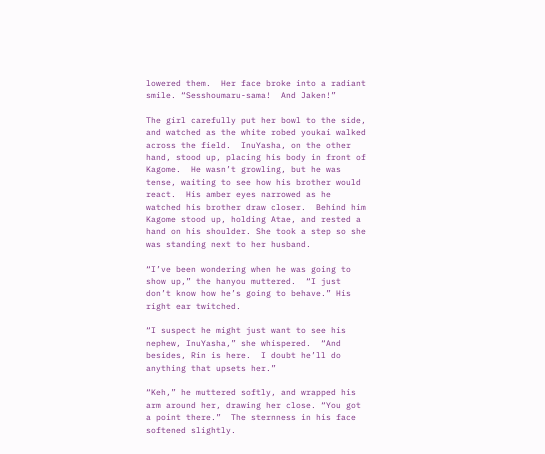lowered them.  Her face broke into a radiant smile. “Sesshoumaru-sama!  And Jaken!”

The girl carefully put her bowl to the side, and watched as the white robed youkai walked across the field.  InuYasha, on the other hand, stood up, placing his body in front of Kagome.  He wasn’t growling, but he was tense, waiting to see how his brother would react.  His amber eyes narrowed as he watched his brother draw closer.  Behind him Kagome stood up, holding Atae, and rested a hand on his shoulder. She took a step so she was standing next to her husband.

“I’ve been wondering when he was going to show up,” the hanyou muttered.  “I just don’t know how he’s going to behave.” His right ear twitched.

“I suspect he might just want to see his nephew, InuYasha,” she whispered.  “And besides, Rin is here.  I doubt he’ll do anything that upsets her.”

“Keh,” he muttered softly, and wrapped his arm around her, drawing her close. “You got a point there.”  The sternness in his face softened slightly.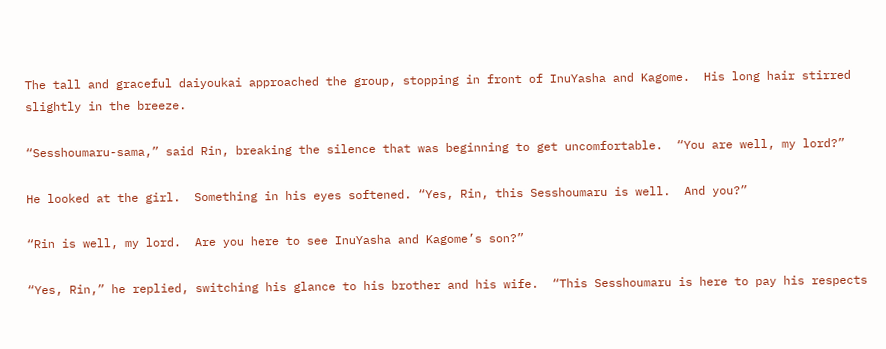The tall and graceful daiyoukai approached the group, stopping in front of InuYasha and Kagome.  His long hair stirred slightly in the breeze.

“Sesshoumaru-sama,” said Rin, breaking the silence that was beginning to get uncomfortable.  “You are well, my lord?”

He looked at the girl.  Something in his eyes softened. “Yes, Rin, this Sesshoumaru is well.  And you?”

“Rin is well, my lord.  Are you here to see InuYasha and Kagome’s son?”

“Yes, Rin,” he replied, switching his glance to his brother and his wife.  “This Sesshoumaru is here to pay his respects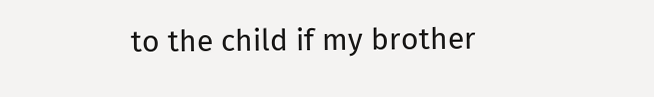to the child if my brother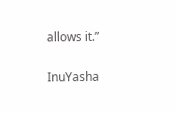allows it.”

InuYasha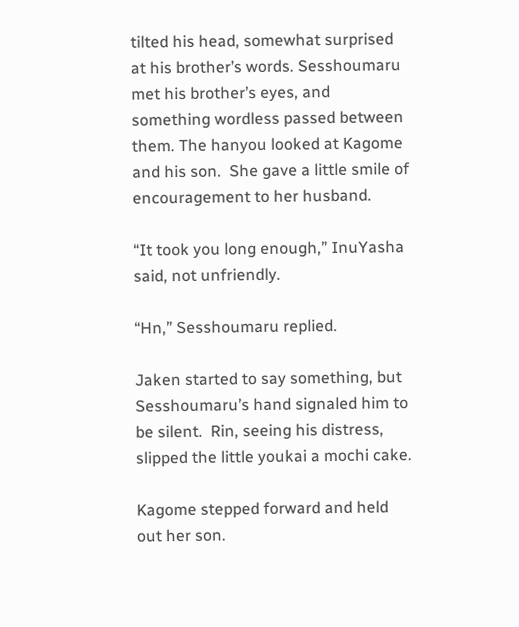tilted his head, somewhat surprised at his brother’s words. Sesshoumaru met his brother’s eyes, and something wordless passed between them. The hanyou looked at Kagome and his son.  She gave a little smile of encouragement to her husband.

“It took you long enough,” InuYasha said, not unfriendly.

“Hn,” Sesshoumaru replied.

Jaken started to say something, but Sesshoumaru’s hand signaled him to be silent.  Rin, seeing his distress, slipped the little youkai a mochi cake.

Kagome stepped forward and held out her son.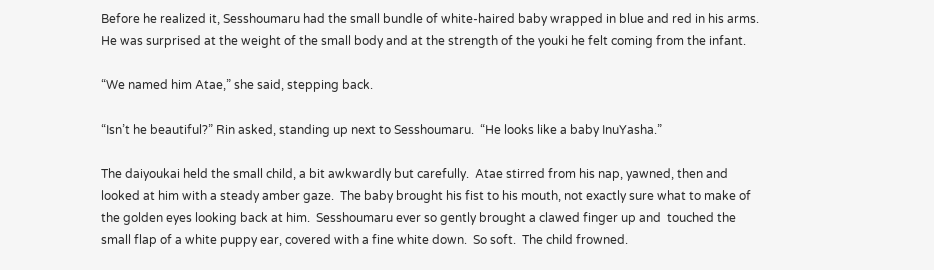Before he realized it, Sesshoumaru had the small bundle of white-haired baby wrapped in blue and red in his arms.  He was surprised at the weight of the small body and at the strength of the youki he felt coming from the infant.

“We named him Atae,” she said, stepping back.

“Isn’t he beautiful?” Rin asked, standing up next to Sesshoumaru.  “He looks like a baby InuYasha.”

The daiyoukai held the small child, a bit awkwardly but carefully.  Atae stirred from his nap, yawned, then and looked at him with a steady amber gaze.  The baby brought his fist to his mouth, not exactly sure what to make of the golden eyes looking back at him.  Sesshoumaru ever so gently brought a clawed finger up and  touched the small flap of a white puppy ear, covered with a fine white down.  So soft.  The child frowned.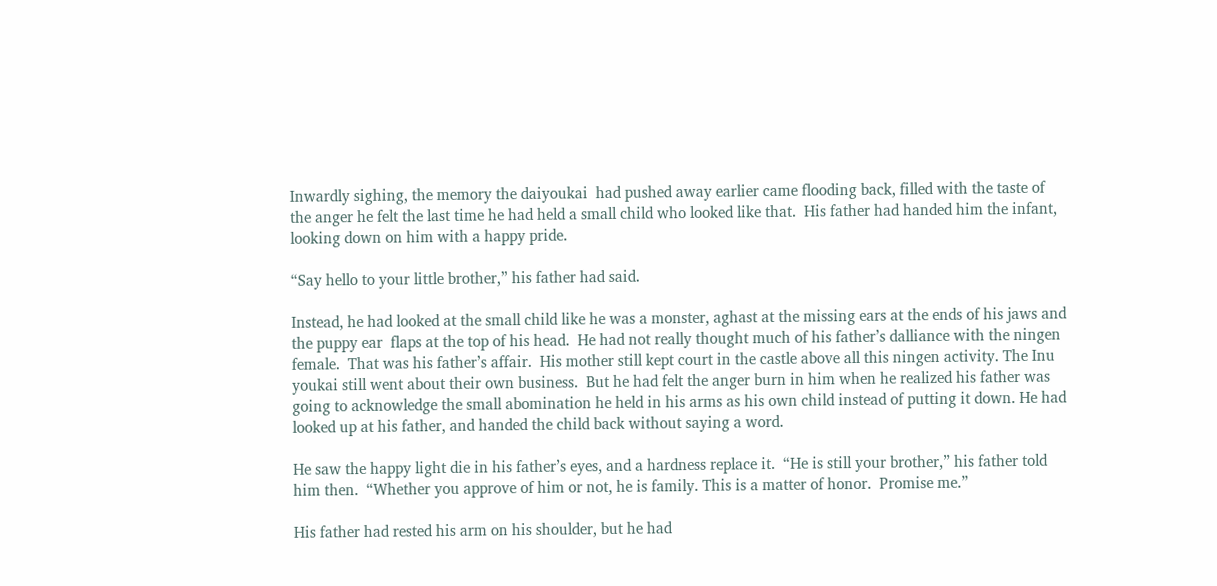Inwardly sighing, the memory the daiyoukai  had pushed away earlier came flooding back, filled with the taste of the anger he felt the last time he had held a small child who looked like that.  His father had handed him the infant, looking down on him with a happy pride.

“Say hello to your little brother,” his father had said.

Instead, he had looked at the small child like he was a monster, aghast at the missing ears at the ends of his jaws and the puppy ear  flaps at the top of his head.  He had not really thought much of his father’s dalliance with the ningen female.  That was his father’s affair.  His mother still kept court in the castle above all this ningen activity. The Inu youkai still went about their own business.  But he had felt the anger burn in him when he realized his father was going to acknowledge the small abomination he held in his arms as his own child instead of putting it down. He had looked up at his father, and handed the child back without saying a word.

He saw the happy light die in his father’s eyes, and a hardness replace it.  “He is still your brother,” his father told him then.  “Whether you approve of him or not, he is family. This is a matter of honor.  Promise me.”

His father had rested his arm on his shoulder, but he had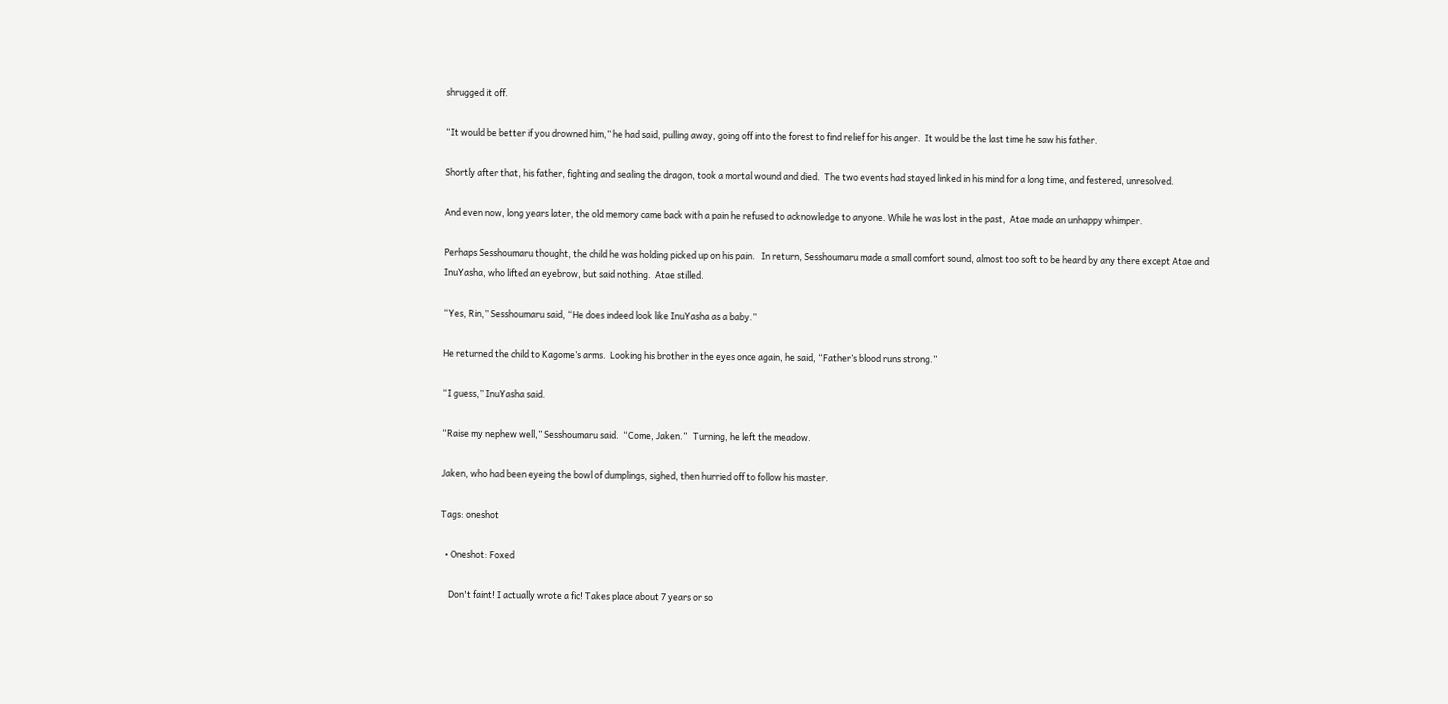shrugged it off.

“It would be better if you drowned him,” he had said, pulling away, going off into the forest to find relief for his anger.  It would be the last time he saw his father.

Shortly after that, his father, fighting and sealing the dragon, took a mortal wound and died.  The two events had stayed linked in his mind for a long time, and festered, unresolved.

And even now, long years later, the old memory came back with a pain he refused to acknowledge to anyone. While he was lost in the past,  Atae made an unhappy whimper.

Perhaps Sesshoumaru thought, the child he was holding picked up on his pain.   In return, Sesshoumaru made a small comfort sound, almost too soft to be heard by any there except Atae and InuYasha, who lifted an eyebrow, but said nothing.  Atae stilled.

“Yes, Rin,” Sesshoumaru said, “He does indeed look like InuYasha as a baby.”

He returned the child to Kagome’s arms.  Looking his brother in the eyes once again, he said, “Father’s blood runs strong.”

“I guess,” InuYasha said.

“Raise my nephew well,” Sesshoumaru said.  “Come, Jaken.”   Turning, he left the meadow.

Jaken, who had been eyeing the bowl of dumplings, sighed, then hurried off to follow his master.

Tags: oneshot

  • Oneshot: Foxed

    Don't faint! I actually wrote a fic! Takes place about 7 years or so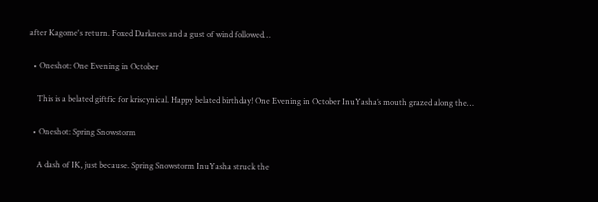after Kagome's return. Foxed Darkness and a gust of wind followed…

  • Oneshot: One Evening in October

    This is a belated giftfic for kriscynical. Happy belated birthday! One Evening in October InuYasha’s mouth grazed along the…

  • Oneshot: Spring Snowstorm

    A dash of IK, just because. Spring Snowstorm InuYasha struck the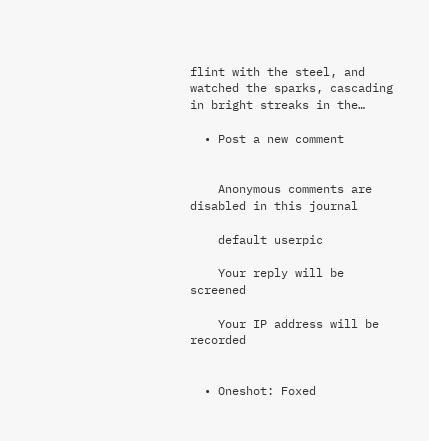flint with the steel, and watched the sparks, cascading in bright streaks in the…

  • Post a new comment


    Anonymous comments are disabled in this journal

    default userpic

    Your reply will be screened

    Your IP address will be recorded


  • Oneshot: Foxed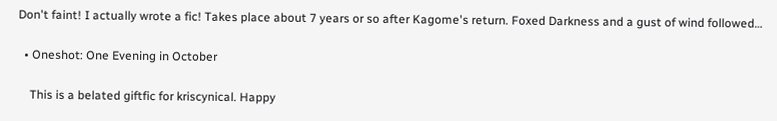Don't faint! I actually wrote a fic! Takes place about 7 years or so after Kagome's return. Foxed Darkness and a gust of wind followed…

  • Oneshot: One Evening in October

    This is a belated giftfic for kriscynical. Happy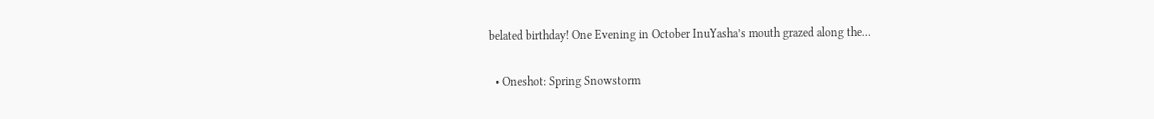belated birthday! One Evening in October InuYasha’s mouth grazed along the…

  • Oneshot: Spring Snowstorm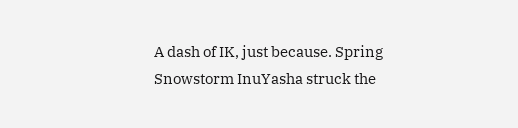A dash of IK, just because. Spring Snowstorm InuYasha struck the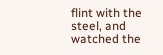flint with the steel, and watched the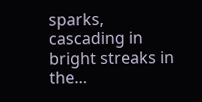sparks, cascading in bright streaks in the…